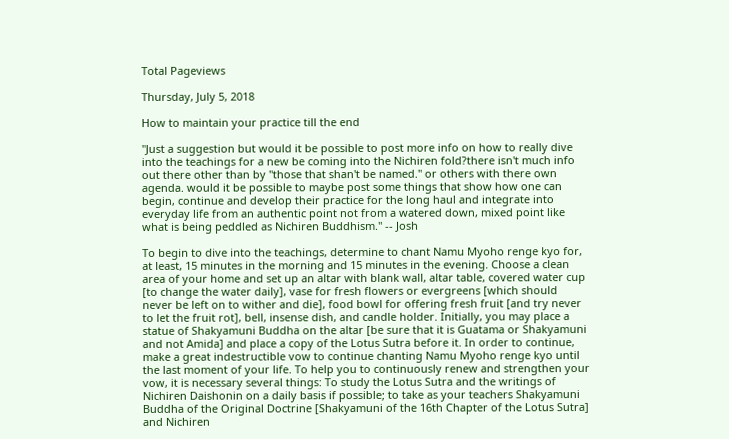Total Pageviews

Thursday, July 5, 2018

How to maintain your practice till the end

"Just a suggestion but would it be possible to post more info on how to really dive into the teachings for a new be coming into the Nichiren fold?there isn't much info out there other than by "those that shan't be named." or others with there own agenda. would it be possible to maybe post some things that show how one can begin, continue and develop their practice for the long haul and integrate into everyday life from an authentic point not from a watered down, mixed point like what is being peddled as Nichiren Buddhism." -- Josh

To begin to dive into the teachings, determine to chant Namu Myoho renge kyo for, at least, 15 minutes in the morning and 15 minutes in the evening. Choose a clean area of your home and set up an altar with blank wall, altar table, covered water cup [to change the water daily], vase for fresh flowers or evergreens [which should never be left on to wither and die], food bowl for offering fresh fruit [and try never to let the fruit rot], bell, insense dish, and candle holder. Initially, you may place a statue of Shakyamuni Buddha on the altar [be sure that it is Guatama or Shakyamuni and not Amida] and place a copy of the Lotus Sutra before it. In order to continue, make a great indestructible vow to continue chanting Namu Myoho renge kyo until the last moment of your life. To help you to continuously renew and strengthen your vow, it is necessary several things: To study the Lotus Sutra and the writings of Nichiren Daishonin on a daily basis if possible; to take as your teachers Shakyamuni Buddha of the Original Doctrine [Shakyamuni of the 16th Chapter of the Lotus Sutra] and Nichiren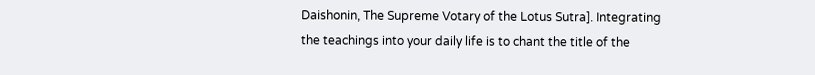Daishonin, The Supreme Votary of the Lotus Sutra]. Integrating the teachings into your daily life is to chant the title of the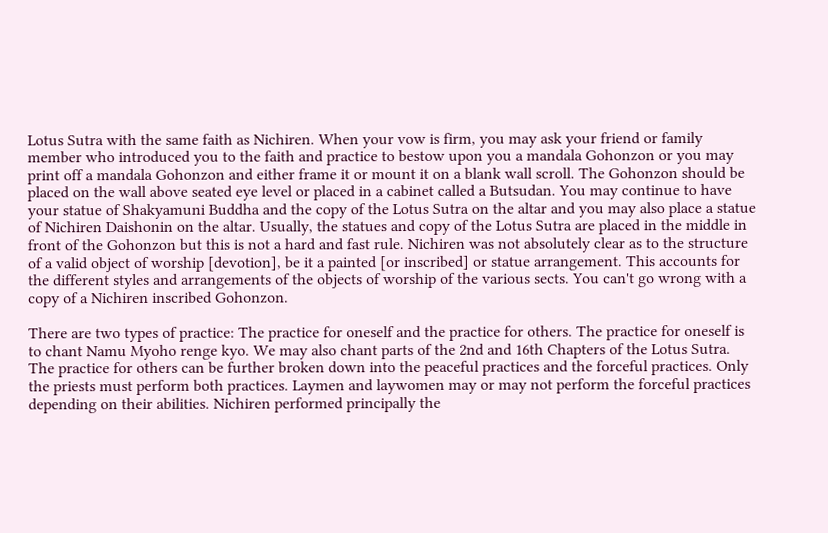Lotus Sutra with the same faith as Nichiren. When your vow is firm, you may ask your friend or family member who introduced you to the faith and practice to bestow upon you a mandala Gohonzon or you may print off a mandala Gohonzon and either frame it or mount it on a blank wall scroll. The Gohonzon should be placed on the wall above seated eye level or placed in a cabinet called a Butsudan. You may continue to have your statue of Shakyamuni Buddha and the copy of the Lotus Sutra on the altar and you may also place a statue of Nichiren Daishonin on the altar. Usually, the statues and copy of the Lotus Sutra are placed in the middle in front of the Gohonzon but this is not a hard and fast rule. Nichiren was not absolutely clear as to the structure of a valid object of worship [devotion], be it a painted [or inscribed] or statue arrangement. This accounts for the different styles and arrangements of the objects of worship of the various sects. You can't go wrong with a copy of a Nichiren inscribed Gohonzon.

There are two types of practice: The practice for oneself and the practice for others. The practice for oneself is to chant Namu Myoho renge kyo. We may also chant parts of the 2nd and 16th Chapters of the Lotus Sutra. The practice for others can be further broken down into the peaceful practices and the forceful practices. Only the priests must perform both practices. Laymen and laywomen may or may not perform the forceful practices depending on their abilities. Nichiren performed principally the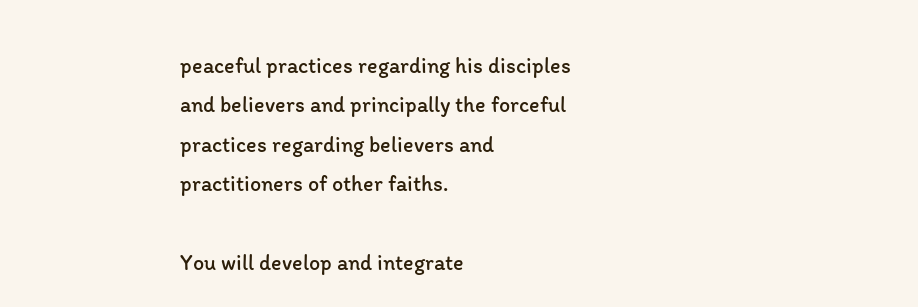peaceful practices regarding his disciples and believers and principally the forceful practices regarding believers and practitioners of other faiths.

You will develop and integrate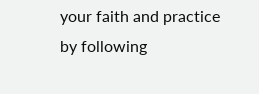your faith and practice by following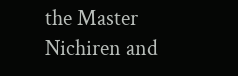the Master Nichiren and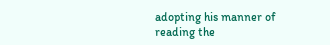adopting his manner of reading the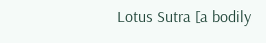Lotus Sutra [a bodily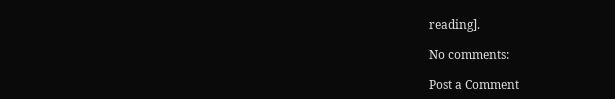reading].

No comments:

Post a Comment